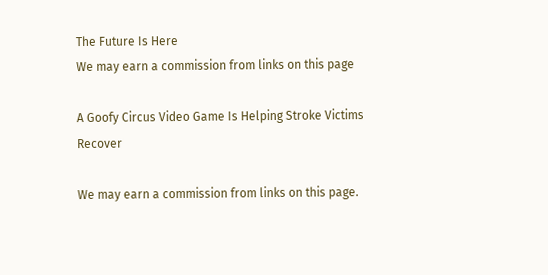The Future Is Here
We may earn a commission from links on this page

A Goofy Circus Video Game Is Helping Stroke Victims Recover

We may earn a commission from links on this page.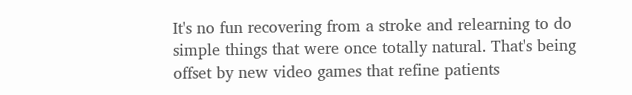It's no fun recovering from a stroke and relearning to do simple things that were once totally natural. That's being offset by new video games that refine patients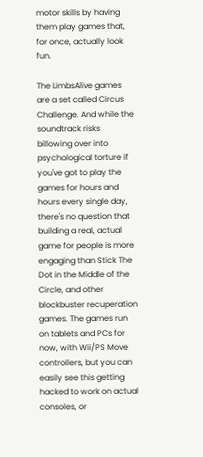motor skills by having them play games that, for once, actually look fun.

The LimbsAlive games are a set called Circus Challenge. And while the soundtrack risks billowing over into psychological torture if you've got to play the games for hours and hours every single day, there's no question that building a real, actual game for people is more engaging than Stick The Dot in the Middle of the Circle, and other blockbuster recuperation games. The games run on tablets and PCs for now, with Wii/PS Move controllers, but you can easily see this getting hacked to work on actual consoles, or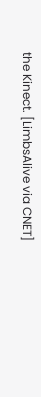the Kinect. [LimbsAlive via CNET]